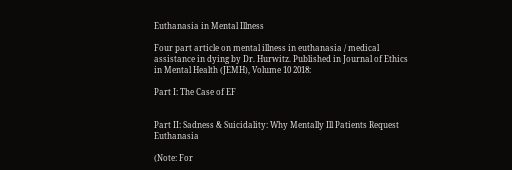Euthanasia in Mental Illness

Four part article on mental illness in euthanasia / medical assistance in dying by Dr. Hurwitz. Published in Journal of Ethics in Mental Health (JEMH), Volume 10 2018:

Part I: The Case of EF


Part II: Sadness & Suicidality: Why Mentally Ill Patients Request Euthanasia

(Note: For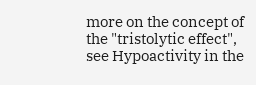more on the concept of the "tristolytic effect", see Hypoactivity in the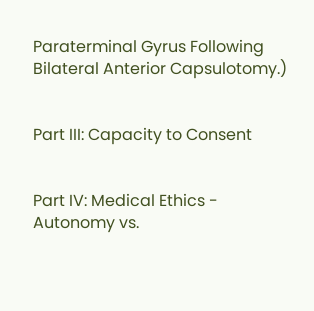Paraterminal Gyrus Following Bilateral Anterior Capsulotomy.)


Part III: Capacity to Consent


Part IV: Medical Ethics - Autonomy vs.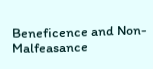Beneficence and Non-Malfeasance